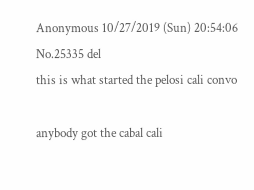Anonymous 10/27/2019 (Sun) 20:54:06 No.25335 del
this is what started the pelosi cali convo

anybody got the cabal cali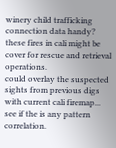winery child trafficking connection data handy?
these fires in cali might be cover for rescue and retrieval operations.
could overlay the suspected sights from previous digs with current cali firemap...
see if the is any pattern correlation.